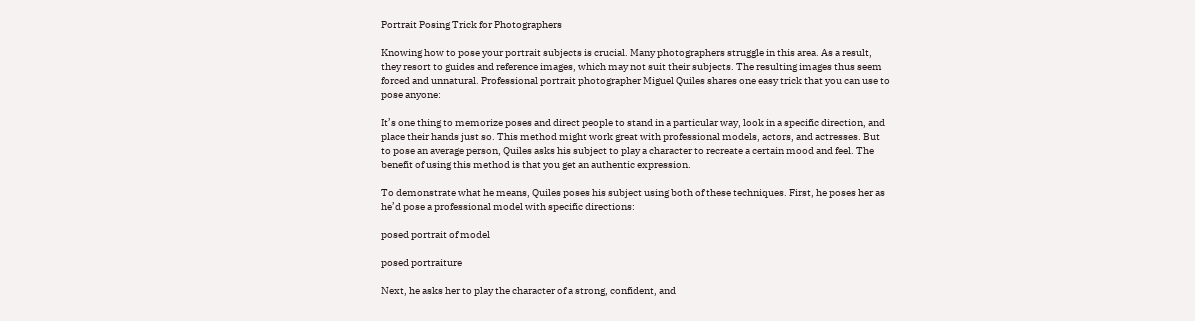Portrait Posing Trick for Photographers

Knowing how to pose your portrait subjects is crucial. Many photographers struggle in this area. As a result, they resort to guides and reference images, which may not suit their subjects. The resulting images thus seem forced and unnatural. Professional portrait photographer Miguel Quiles shares one easy trick that you can use to pose anyone:

It’s one thing to memorize poses and direct people to stand in a particular way, look in a specific direction, and place their hands just so. This method might work great with professional models, actors, and actresses. But to pose an average person, Quiles asks his subject to play a character to recreate a certain mood and feel. The benefit of using this method is that you get an authentic expression.

To demonstrate what he means, Quiles poses his subject using both of these techniques. First, he poses her as he’d pose a professional model with specific directions:

posed portrait of model

posed portraiture

Next, he asks her to play the character of a strong, confident, and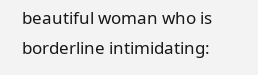beautiful woman who is borderline intimidating: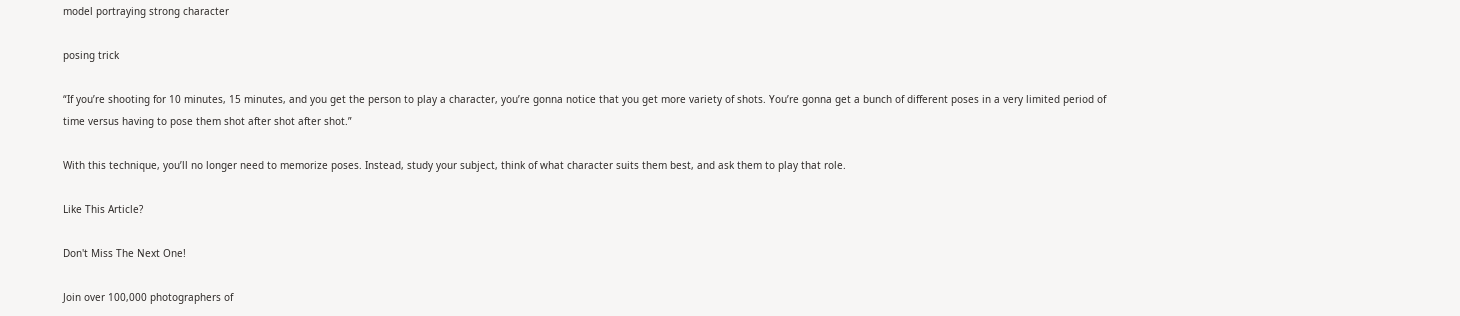model portraying strong character

posing trick

“If you’re shooting for 10 minutes, 15 minutes, and you get the person to play a character, you’re gonna notice that you get more variety of shots. You’re gonna get a bunch of different poses in a very limited period of time versus having to pose them shot after shot after shot.”

With this technique, you’ll no longer need to memorize poses. Instead, study your subject, think of what character suits them best, and ask them to play that role.

Like This Article?

Don't Miss The Next One!

Join over 100,000 photographers of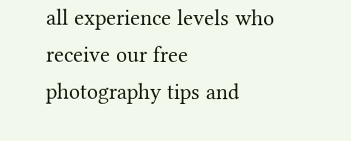all experience levels who receive our free photography tips and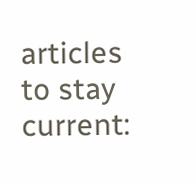articles to stay current: